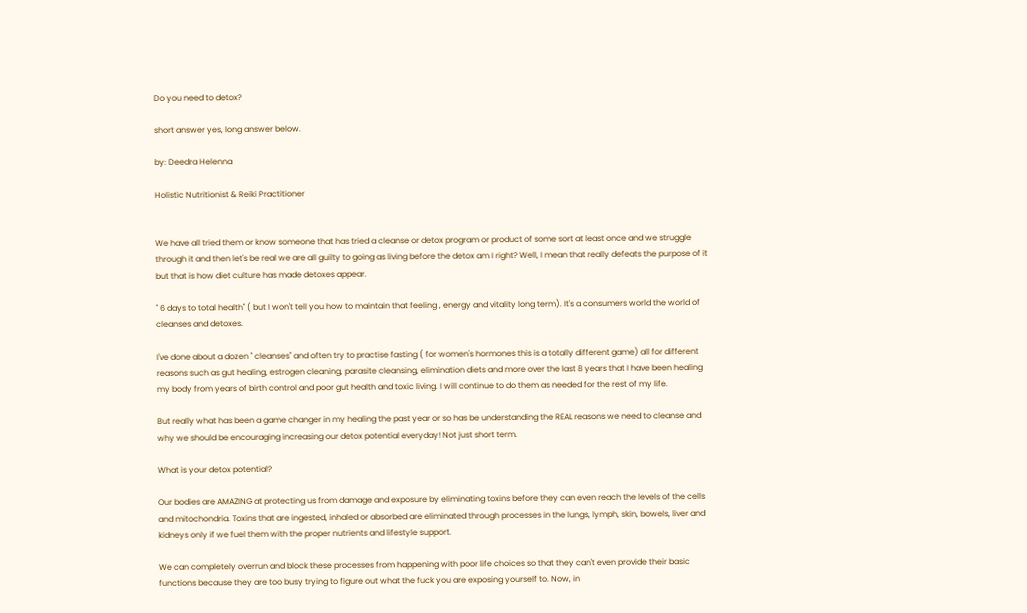Do you need to detox?

short answer yes, long answer below.

by: Deedra Helenna

Holistic Nutritionist & Reiki Practitioner


We have all tried them or know someone that has tried a cleanse or detox program or product of some sort at least once and we struggle through it and then let's be real we are all guilty to going as living before the detox am I right? Well, I mean that really defeats the purpose of it but that is how diet culture has made detoxes appear.

" 6 days to total health" ( but I won't tell you how to maintain that feeling , energy and vitality long term). It's a consumers world the world of cleanses and detoxes.

I've done about a dozen " cleanses" and often try to practise fasting ( for women's hormones this is a totally different game) all for different reasons such as gut healing, estrogen cleaning, parasite cleansing, elimination diets and more over the last 8 years that I have been healing my body from years of birth control and poor gut health and toxic living. I will continue to do them as needed for the rest of my life.

But really what has been a game changer in my healing the past year or so has be understanding the REAL reasons we need to cleanse and why we should be encouraging increasing our detox potential everyday! Not just short term.

What is your detox potential?

Our bodies are AMAZING at protecting us from damage and exposure by eliminating toxins before they can even reach the levels of the cells and mitochondria. Toxins that are ingested, inhaled or absorbed are eliminated through processes in the lungs, lymph, skin, bowels, liver and kidneys only if we fuel them with the proper nutrients and lifestyle support.

We can completely overrun and block these processes from happening with poor life choices so that they can't even provide their basic functions because they are too busy trying to figure out what the fuck you are exposing yourself to. Now, in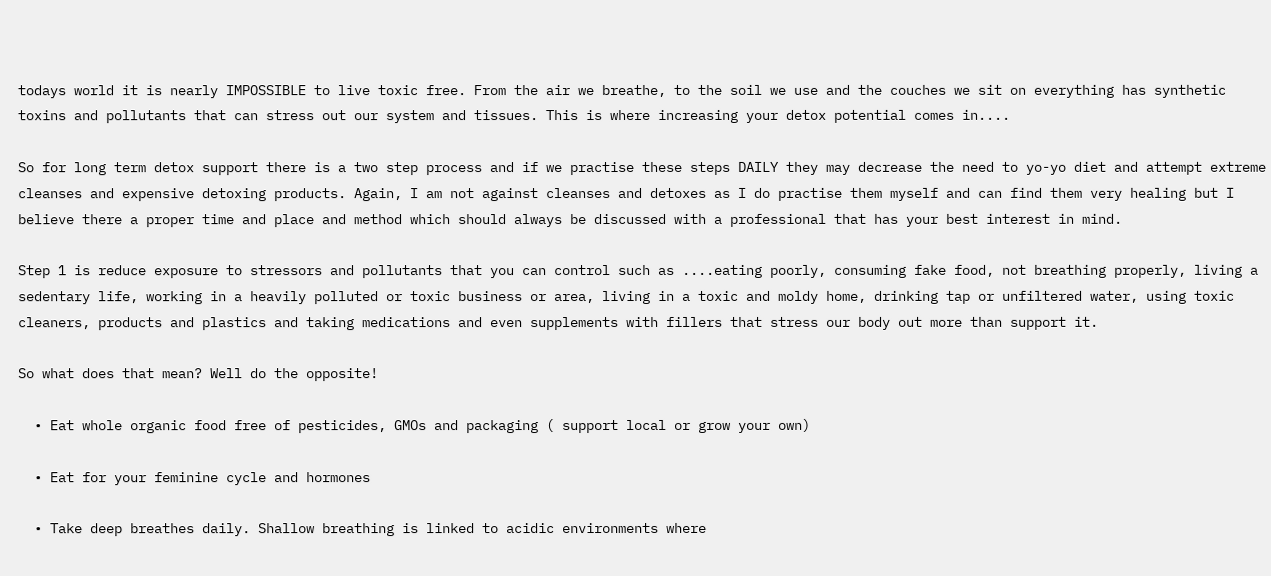todays world it is nearly IMPOSSIBLE to live toxic free. From the air we breathe, to the soil we use and the couches we sit on everything has synthetic toxins and pollutants that can stress out our system and tissues. This is where increasing your detox potential comes in....

So for long term detox support there is a two step process and if we practise these steps DAILY they may decrease the need to yo-yo diet and attempt extreme cleanses and expensive detoxing products. Again, I am not against cleanses and detoxes as I do practise them myself and can find them very healing but I believe there a proper time and place and method which should always be discussed with a professional that has your best interest in mind.

Step 1 is reduce exposure to stressors and pollutants that you can control such as ....eating poorly, consuming fake food, not breathing properly, living a sedentary life, working in a heavily polluted or toxic business or area, living in a toxic and moldy home, drinking tap or unfiltered water, using toxic cleaners, products and plastics and taking medications and even supplements with fillers that stress our body out more than support it.

So what does that mean? Well do the opposite!

  • Eat whole organic food free of pesticides, GMOs and packaging ( support local or grow your own)

  • Eat for your feminine cycle and hormones

  • Take deep breathes daily. Shallow breathing is linked to acidic environments where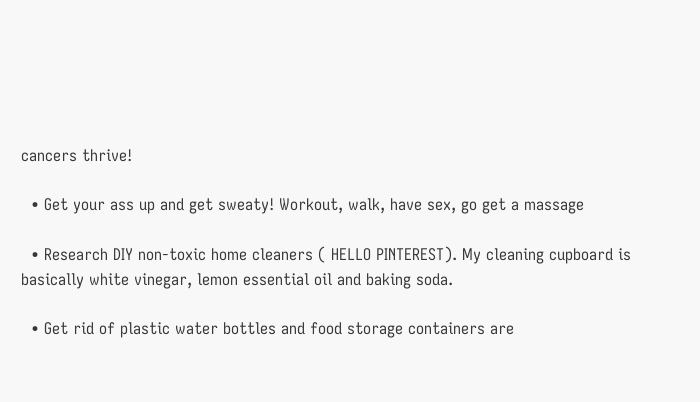cancers thrive!

  • Get your ass up and get sweaty! Workout, walk, have sex, go get a massage

  • Research DIY non-toxic home cleaners ( HELLO PINTEREST). My cleaning cupboard is basically white vinegar, lemon essential oil and baking soda.

  • Get rid of plastic water bottles and food storage containers are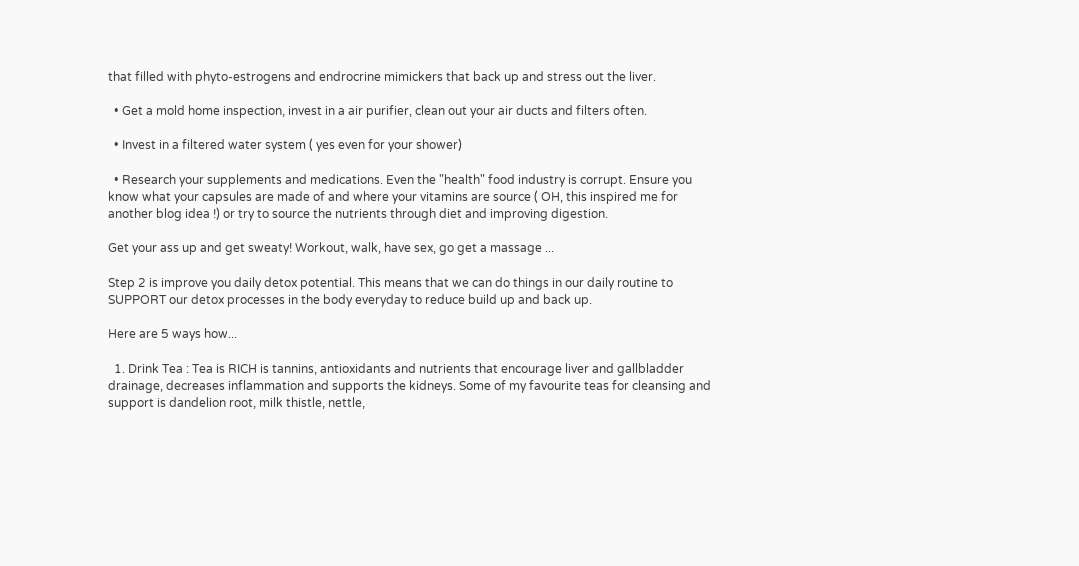that filled with phyto-estrogens and endrocrine mimickers that back up and stress out the liver.

  • Get a mold home inspection, invest in a air purifier, clean out your air ducts and filters often.

  • Invest in a filtered water system ( yes even for your shower)

  • Research your supplements and medications. Even the "health" food industry is corrupt. Ensure you know what your capsules are made of and where your vitamins are source ( OH, this inspired me for another blog idea !) or try to source the nutrients through diet and improving digestion.

Get your ass up and get sweaty! Workout, walk, have sex, go get a massage ...

Step 2 is improve you daily detox potential. This means that we can do things in our daily routine to SUPPORT our detox processes in the body everyday to reduce build up and back up.

Here are 5 ways how...

  1. Drink Tea : Tea is RICH is tannins, antioxidants and nutrients that encourage liver and gallbladder drainage, decreases inflammation and supports the kidneys. Some of my favourite teas for cleansing and support is dandelion root, milk thistle, nettle,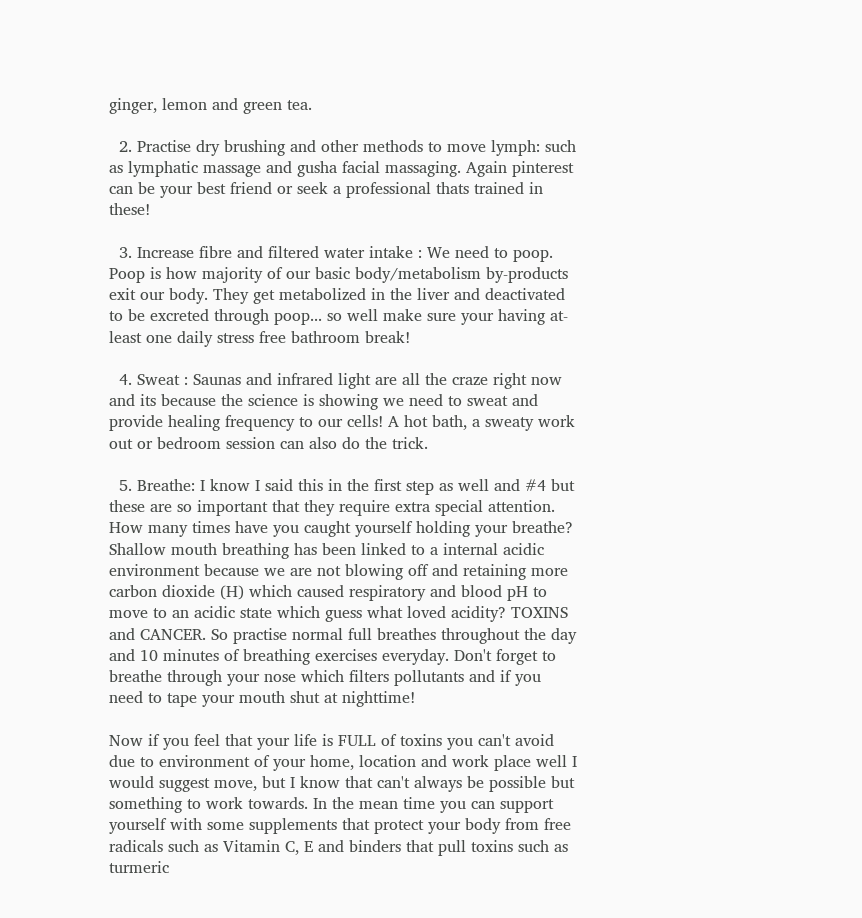ginger, lemon and green tea.

  2. Practise dry brushing and other methods to move lymph: such as lymphatic massage and gusha facial massaging. Again pinterest can be your best friend or seek a professional thats trained in these!

  3. Increase fibre and filtered water intake : We need to poop. Poop is how majority of our basic body/metabolism by-products exit our body. They get metabolized in the liver and deactivated to be excreted through poop... so well make sure your having at-least one daily stress free bathroom break!

  4. Sweat : Saunas and infrared light are all the craze right now and its because the science is showing we need to sweat and provide healing frequency to our cells! A hot bath, a sweaty work out or bedroom session can also do the trick.

  5. Breathe: I know I said this in the first step as well and #4 but these are so important that they require extra special attention. How many times have you caught yourself holding your breathe? Shallow mouth breathing has been linked to a internal acidic environment because we are not blowing off and retaining more carbon dioxide (H) which caused respiratory and blood pH to move to an acidic state which guess what loved acidity? TOXINS and CANCER. So practise normal full breathes throughout the day and 10 minutes of breathing exercises everyday. Don't forget to breathe through your nose which filters pollutants and if you need to tape your mouth shut at nighttime!

Now if you feel that your life is FULL of toxins you can't avoid due to environment of your home, location and work place well I would suggest move, but I know that can't always be possible but something to work towards. In the mean time you can support yourself with some supplements that protect your body from free radicals such as Vitamin C, E and binders that pull toxins such as turmeric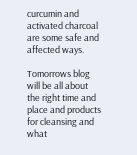curcumin and activated charcoal are some safe and affected ways.

Tomorrows blog will be all about the right time and place and products for cleansing and what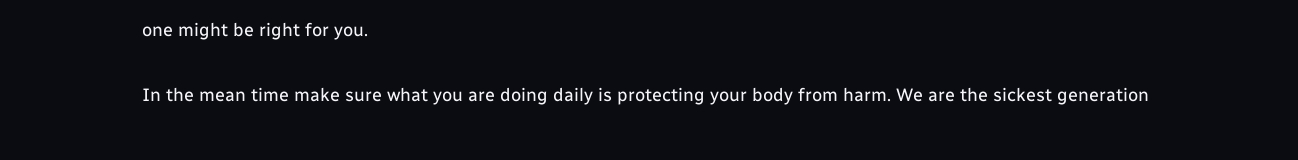one might be right for you.

In the mean time make sure what you are doing daily is protecting your body from harm. We are the sickest generation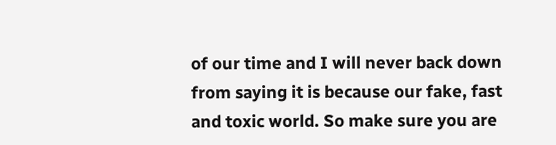of our time and I will never back down from saying it is because our fake, fast and toxic world. So make sure you are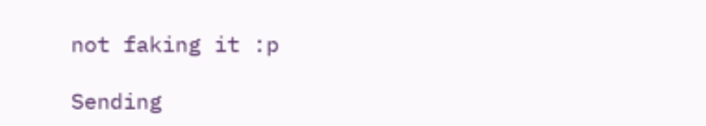not faking it :p

Sending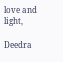love and light,

Deedra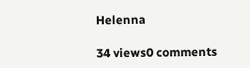Helenna

34 views0 comments